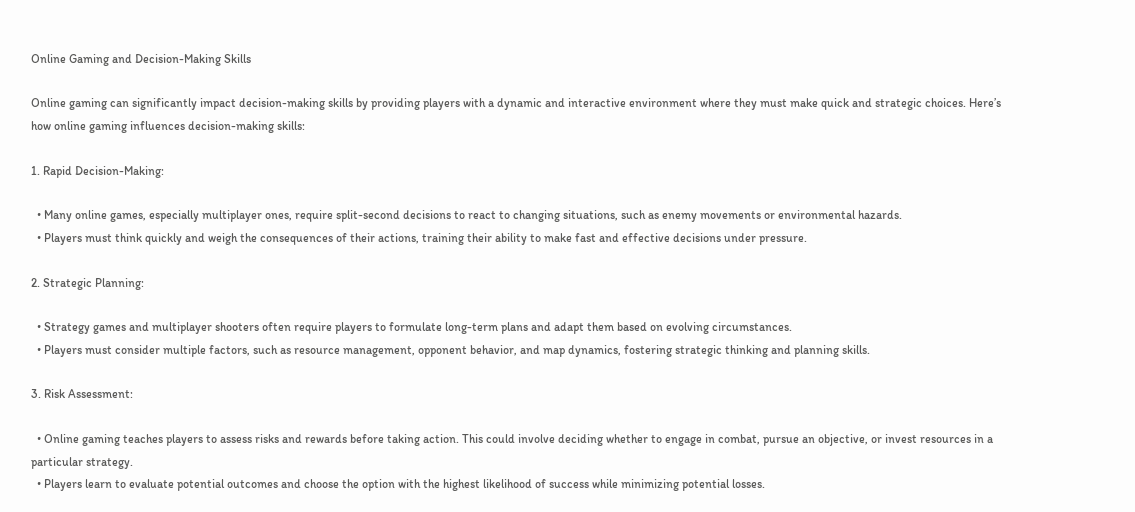Online Gaming and Decision-Making Skills

Online gaming can significantly impact decision-making skills by providing players with a dynamic and interactive environment where they must make quick and strategic choices. Here’s how online gaming influences decision-making skills:

1. Rapid Decision-Making:

  • Many online games, especially multiplayer ones, require split-second decisions to react to changing situations, such as enemy movements or environmental hazards.
  • Players must think quickly and weigh the consequences of their actions, training their ability to make fast and effective decisions under pressure.

2. Strategic Planning:

  • Strategy games and multiplayer shooters often require players to formulate long-term plans and adapt them based on evolving circumstances.
  • Players must consider multiple factors, such as resource management, opponent behavior, and map dynamics, fostering strategic thinking and planning skills.

3. Risk Assessment:

  • Online gaming teaches players to assess risks and rewards before taking action. This could involve deciding whether to engage in combat, pursue an objective, or invest resources in a particular strategy.
  • Players learn to evaluate potential outcomes and choose the option with the highest likelihood of success while minimizing potential losses.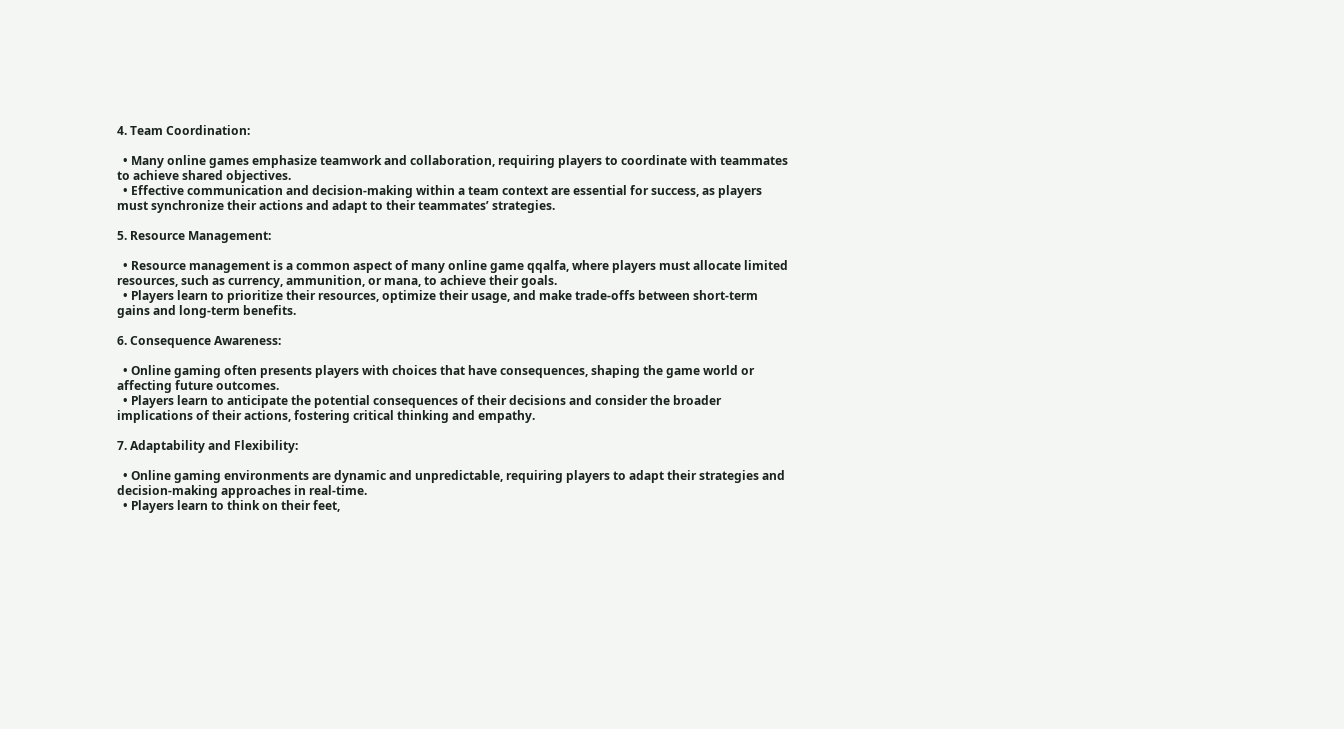4. Team Coordination:

  • Many online games emphasize teamwork and collaboration, requiring players to coordinate with teammates to achieve shared objectives.
  • Effective communication and decision-making within a team context are essential for success, as players must synchronize their actions and adapt to their teammates’ strategies.

5. Resource Management:

  • Resource management is a common aspect of many online game qqalfa, where players must allocate limited resources, such as currency, ammunition, or mana, to achieve their goals.
  • Players learn to prioritize their resources, optimize their usage, and make trade-offs between short-term gains and long-term benefits.

6. Consequence Awareness:

  • Online gaming often presents players with choices that have consequences, shaping the game world or affecting future outcomes.
  • Players learn to anticipate the potential consequences of their decisions and consider the broader implications of their actions, fostering critical thinking and empathy.

7. Adaptability and Flexibility:

  • Online gaming environments are dynamic and unpredictable, requiring players to adapt their strategies and decision-making approaches in real-time.
  • Players learn to think on their feet,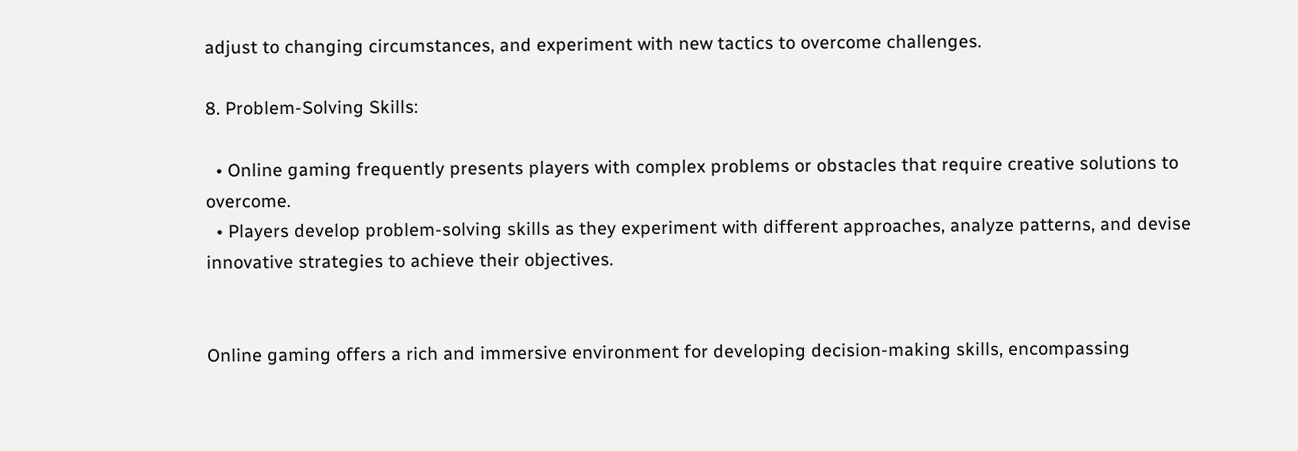adjust to changing circumstances, and experiment with new tactics to overcome challenges.

8. Problem-Solving Skills:

  • Online gaming frequently presents players with complex problems or obstacles that require creative solutions to overcome.
  • Players develop problem-solving skills as they experiment with different approaches, analyze patterns, and devise innovative strategies to achieve their objectives.


Online gaming offers a rich and immersive environment for developing decision-making skills, encompassing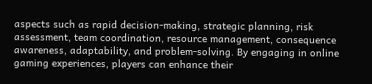aspects such as rapid decision-making, strategic planning, risk assessment, team coordination, resource management, consequence awareness, adaptability, and problem-solving. By engaging in online gaming experiences, players can enhance their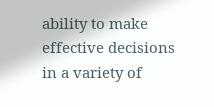ability to make effective decisions in a variety of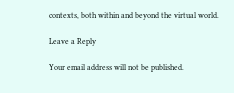contexts, both within and beyond the virtual world.

Leave a Reply

Your email address will not be published.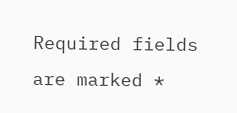Required fields are marked *